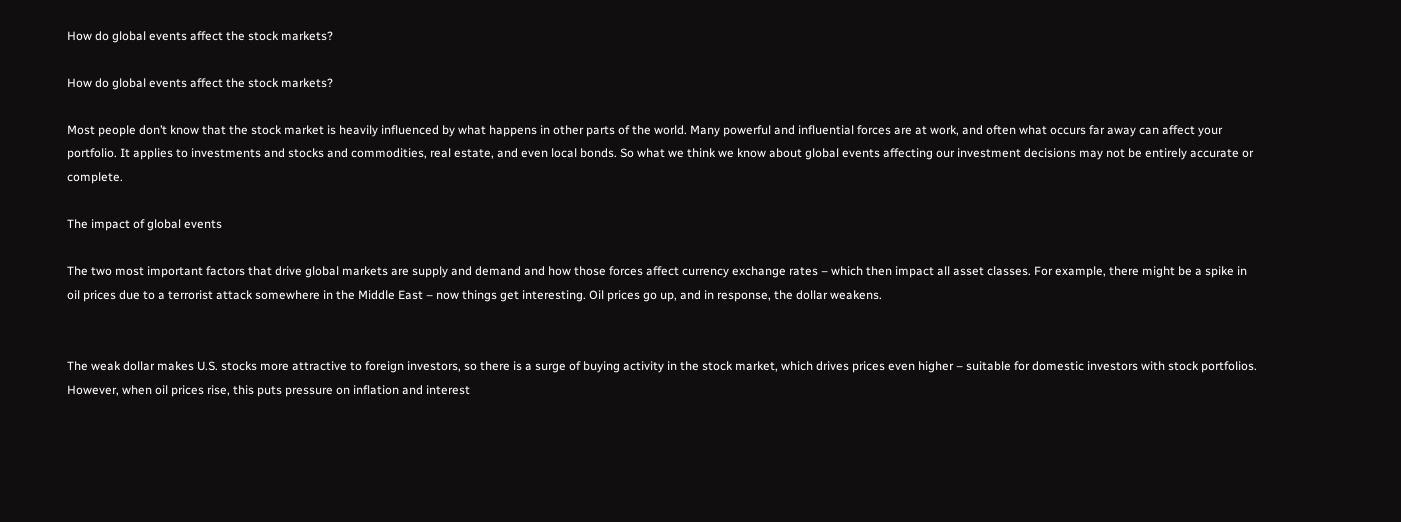How do global events affect the stock markets?

How do global events affect the stock markets?

Most people don’t know that the stock market is heavily influenced by what happens in other parts of the world. Many powerful and influential forces are at work, and often what occurs far away can affect your portfolio. It applies to investments and stocks and commodities, real estate, and even local bonds. So what we think we know about global events affecting our investment decisions may not be entirely accurate or complete.

The impact of global events

The two most important factors that drive global markets are supply and demand and how those forces affect currency exchange rates – which then impact all asset classes. For example, there might be a spike in oil prices due to a terrorist attack somewhere in the Middle East – now things get interesting. Oil prices go up, and in response, the dollar weakens.


The weak dollar makes U.S. stocks more attractive to foreign investors, so there is a surge of buying activity in the stock market, which drives prices even higher – suitable for domestic investors with stock portfolios. However, when oil prices rise, this puts pressure on inflation and interest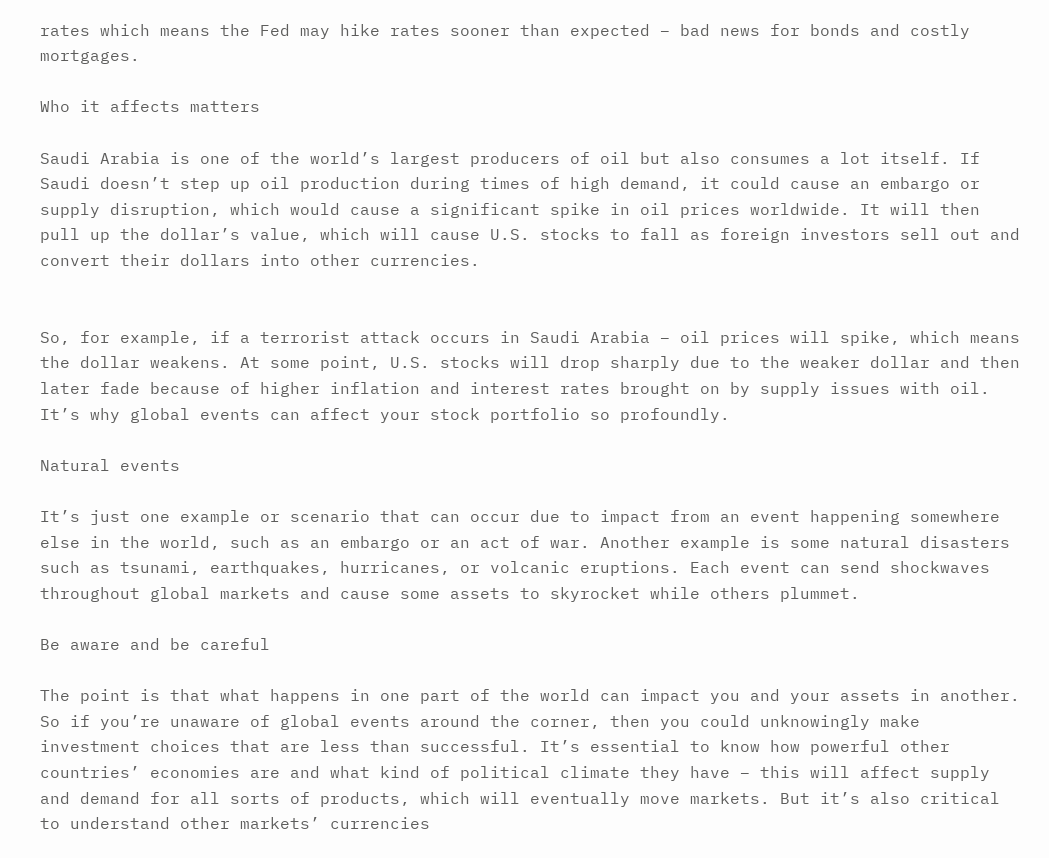rates which means the Fed may hike rates sooner than expected – bad news for bonds and costly mortgages.

Who it affects matters

Saudi Arabia is one of the world’s largest producers of oil but also consumes a lot itself. If Saudi doesn’t step up oil production during times of high demand, it could cause an embargo or supply disruption, which would cause a significant spike in oil prices worldwide. It will then pull up the dollar’s value, which will cause U.S. stocks to fall as foreign investors sell out and convert their dollars into other currencies.


So, for example, if a terrorist attack occurs in Saudi Arabia – oil prices will spike, which means the dollar weakens. At some point, U.S. stocks will drop sharply due to the weaker dollar and then later fade because of higher inflation and interest rates brought on by supply issues with oil. It’s why global events can affect your stock portfolio so profoundly.

Natural events

It’s just one example or scenario that can occur due to impact from an event happening somewhere else in the world, such as an embargo or an act of war. Another example is some natural disasters such as tsunami, earthquakes, hurricanes, or volcanic eruptions. Each event can send shockwaves throughout global markets and cause some assets to skyrocket while others plummet.

Be aware and be careful

The point is that what happens in one part of the world can impact you and your assets in another. So if you’re unaware of global events around the corner, then you could unknowingly make investment choices that are less than successful. It’s essential to know how powerful other countries’ economies are and what kind of political climate they have – this will affect supply and demand for all sorts of products, which will eventually move markets. But it’s also critical to understand other markets’ currencies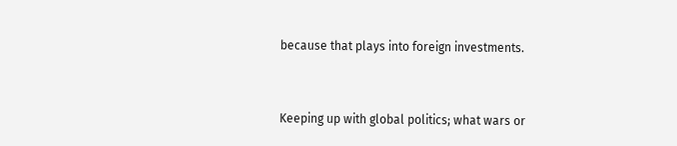because that plays into foreign investments.


Keeping up with global politics; what wars or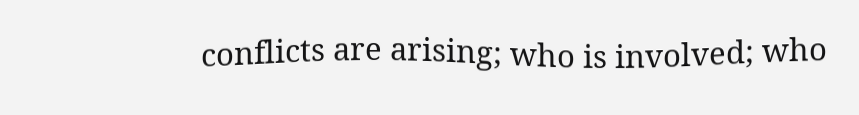conflicts are arising; who is involved; who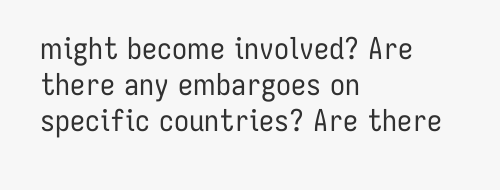might become involved? Are there any embargoes on specific countries? Are there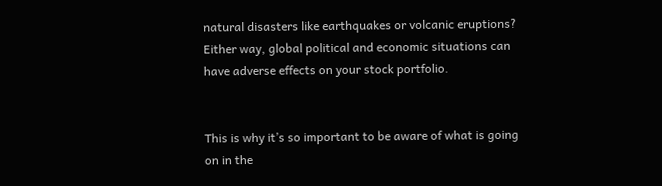natural disasters like earthquakes or volcanic eruptions? Either way, global political and economic situations can have adverse effects on your stock portfolio.


This is why it’s so important to be aware of what is going on in the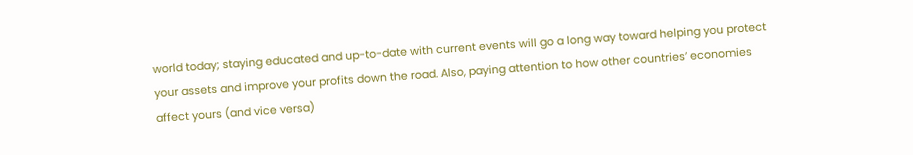world today; staying educated and up-to-date with current events will go a long way toward helping you protect your assets and improve your profits down the road. Also, paying attention to how other countries’ economies affect yours (and vice versa)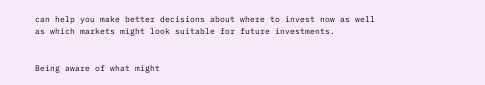can help you make better decisions about where to invest now as well as which markets might look suitable for future investments.


Being aware of what might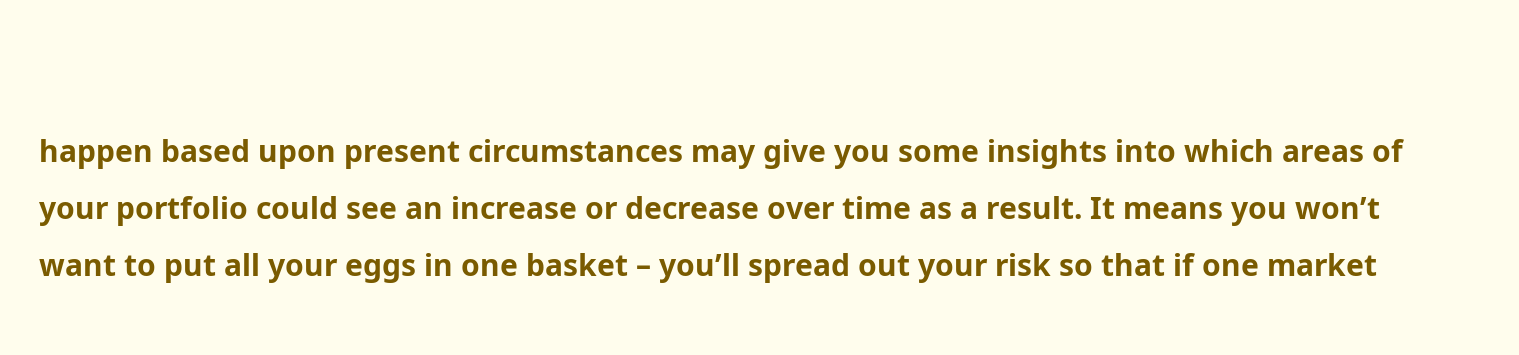happen based upon present circumstances may give you some insights into which areas of your portfolio could see an increase or decrease over time as a result. It means you won’t want to put all your eggs in one basket – you’ll spread out your risk so that if one market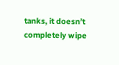tanks, it doesn’t completely wipe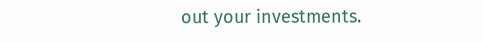out your investments.